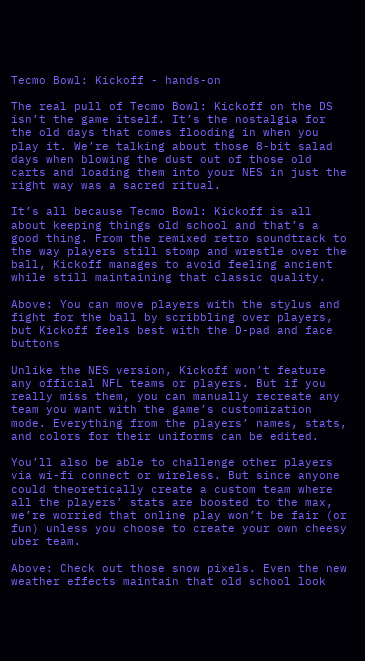Tecmo Bowl: Kickoff - hands-on

The real pull of Tecmo Bowl: Kickoff on the DS isn’t the game itself. It’s the nostalgia for the old days that comes flooding in when you play it. We’re talking about those 8-bit salad days when blowing the dust out of those old carts and loading them into your NES in just the right way was a sacred ritual.

It’s all because Tecmo Bowl: Kickoff is all about keeping things old school and that’s a good thing. From the remixed retro soundtrack to the way players still stomp and wrestle over the ball, Kickoff manages to avoid feeling ancient while still maintaining that classic quality.

Above: You can move players with the stylus and fight for the ball by scribbling over players, but Kickoff feels best with the D-pad and face buttons

Unlike the NES version, Kickoff won’t feature any official NFL teams or players. But if you really miss them, you can manually recreate any team you want with the game’s customization mode. Everything from the players’ names, stats, and colors for their uniforms can be edited.

You’ll also be able to challenge other players via wi-fi connect or wireless. But since anyone could theoretically create a custom team where all the players’ stats are boosted to the max, we’re worried that online play won’t be fair (or fun) unless you choose to create your own cheesy uber team.

Above: Check out those snow pixels. Even the new weather effects maintain that old school look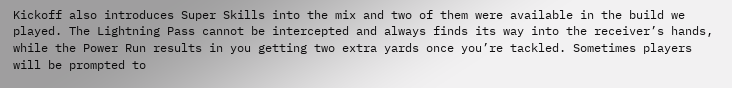Kickoff also introduces Super Skills into the mix and two of them were available in the build we played. The Lightning Pass cannot be intercepted and always finds its way into the receiver’s hands, while the Power Run results in you getting two extra yards once you’re tackled. Sometimes players will be prompted to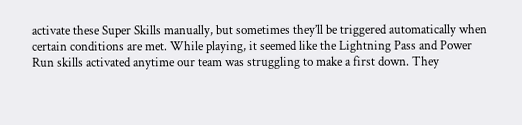activate these Super Skills manually, but sometimes they’ll be triggered automatically when certain conditions are met. While playing, it seemed like the Lightning Pass and Power Run skills activated anytime our team was struggling to make a first down. They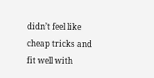didn’t feel like cheap tricks and fit well with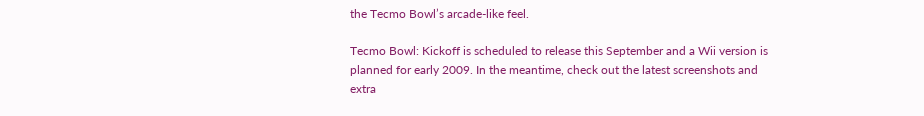the Tecmo Bowl’s arcade-like feel.

Tecmo Bowl: Kickoff is scheduled to release this September and a Wii version is planned for early 2009. In the meantime, check out the latest screenshots and extra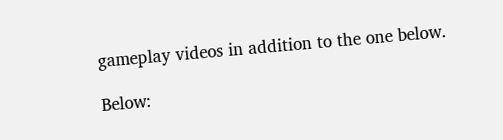gameplay videos in addition to the one below.

Below: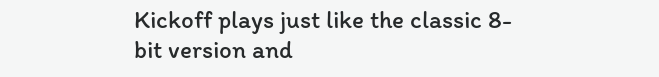Kickoff plays just like the classic 8-bit version and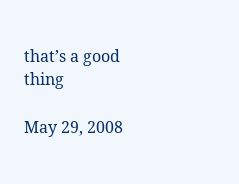that’s a good thing

May 29, 2008